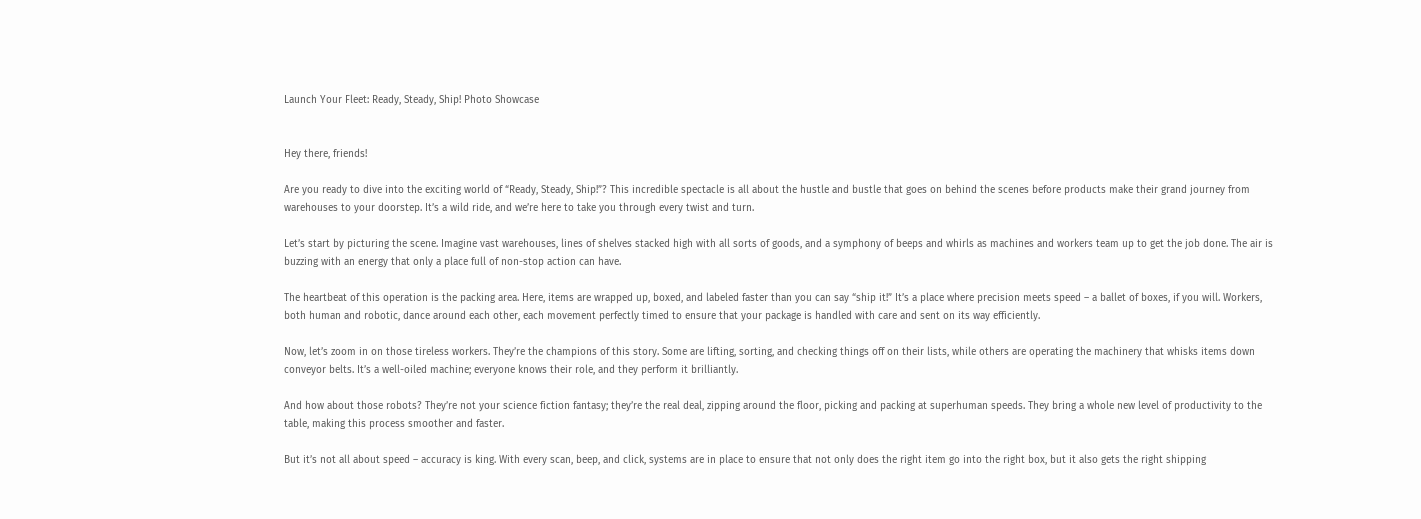Launch Your Fleet: Ready, Steady, Ship! Photo Showcase


Hey there, friends!

Are you ready to dive into the exciting world of “Ready, Steady, Ship!”? This incredible spectacle is all about the hustle and bustle that goes on behind the scenes before products make their grand journey from warehouses to your doorstep. It’s a wild ride, and we’re here to take you through every twist and turn.

Let’s start by picturing the scene. Imagine vast warehouses, lines of shelves stacked high with all sorts of goods, and a symphony of beeps and whirls as machines and workers team up to get the job done. The air is buzzing with an energy that only a place full of non-stop action can have.

The heartbeat of this operation is the packing area. Here, items are wrapped up, boxed, and labeled faster than you can say “ship it!” It’s a place where precision meets speed – a ballet of boxes, if you will. Workers, both human and robotic, dance around each other, each movement perfectly timed to ensure that your package is handled with care and sent on its way efficiently.

Now, let’s zoom in on those tireless workers. They’re the champions of this story. Some are lifting, sorting, and checking things off on their lists, while others are operating the machinery that whisks items down conveyor belts. It’s a well-oiled machine; everyone knows their role, and they perform it brilliantly.

And how about those robots? They’re not your science fiction fantasy; they’re the real deal, zipping around the floor, picking and packing at superhuman speeds. They bring a whole new level of productivity to the table, making this process smoother and faster.

But it’s not all about speed – accuracy is king. With every scan, beep, and click, systems are in place to ensure that not only does the right item go into the right box, but it also gets the right shipping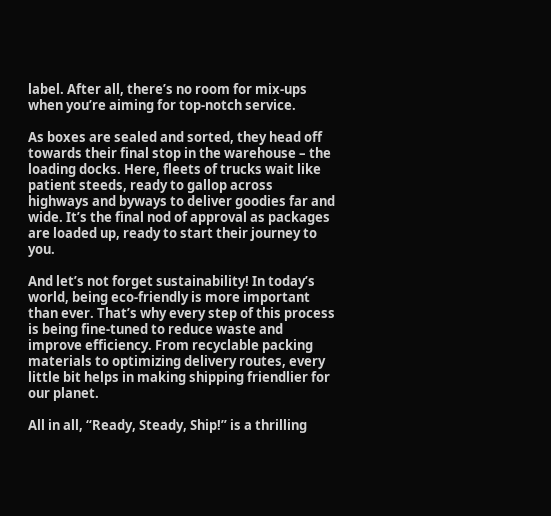label. After all, there’s no room for mix-ups when you’re aiming for top-notch service.

As boxes are sealed and sorted, they head off towards their final stop in the warehouse – the loading docks. Here, fleets of trucks wait like patient steeds, ready to gallop across highways and byways to deliver goodies far and wide. It’s the final nod of approval as packages are loaded up, ready to start their journey to you.

And let’s not forget sustainability! In today’s world, being eco-friendly is more important than ever. That’s why every step of this process is being fine-tuned to reduce waste and improve efficiency. From recyclable packing materials to optimizing delivery routes, every little bit helps in making shipping friendlier for our planet.

All in all, “Ready, Steady, Ship!” is a thrilling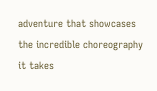adventure that showcases the incredible choreography it takes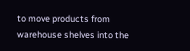to move products from warehouse shelves into the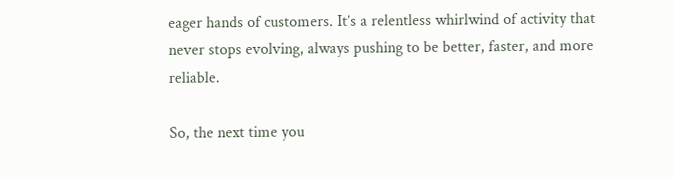eager hands of customers. It’s a relentless whirlwind of activity that never stops evolving, always pushing to be better, faster, and more reliable.

So, the next time you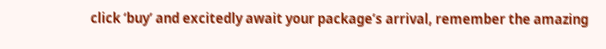click ‘buy’ and excitedly await your package’s arrival, remember the amazing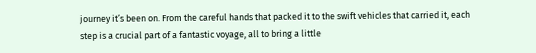journey it’s been on. From the careful hands that packed it to the swift vehicles that carried it, each step is a crucial part of a fantastic voyage, all to bring a little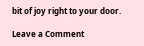bit of joy right to your door.

Leave a Comment